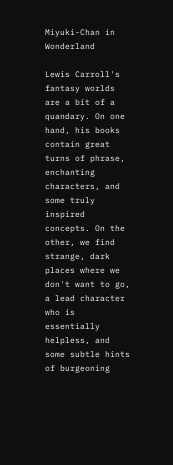Miyuki-Chan in Wonderland

Lewis Carroll's fantasy worlds are a bit of a quandary. On one hand, his books contain great turns of phrase, enchanting characters, and some truly inspired concepts. On the other, we find strange, dark places where we don't want to go, a lead character who is essentially helpless, and some subtle hints of burgeoning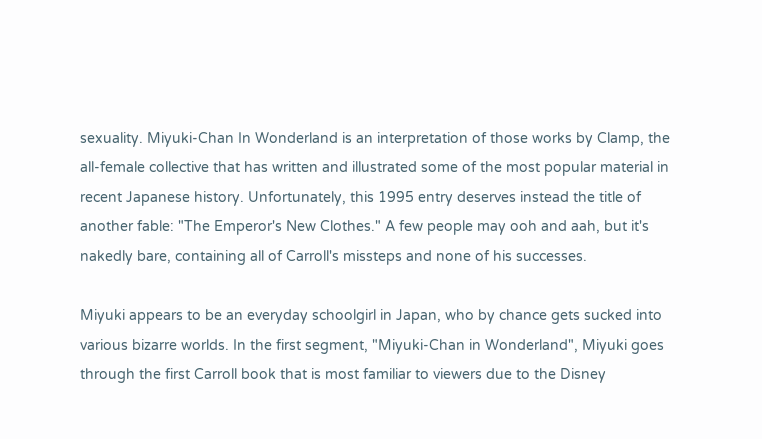sexuality. Miyuki-Chan In Wonderland is an interpretation of those works by Clamp, the all-female collective that has written and illustrated some of the most popular material in recent Japanese history. Unfortunately, this 1995 entry deserves instead the title of another fable: "The Emperor's New Clothes." A few people may ooh and aah, but it's nakedly bare, containing all of Carroll's missteps and none of his successes.

Miyuki appears to be an everyday schoolgirl in Japan, who by chance gets sucked into various bizarre worlds. In the first segment, "Miyuki-Chan in Wonderland", Miyuki goes through the first Carroll book that is most familiar to viewers due to the Disney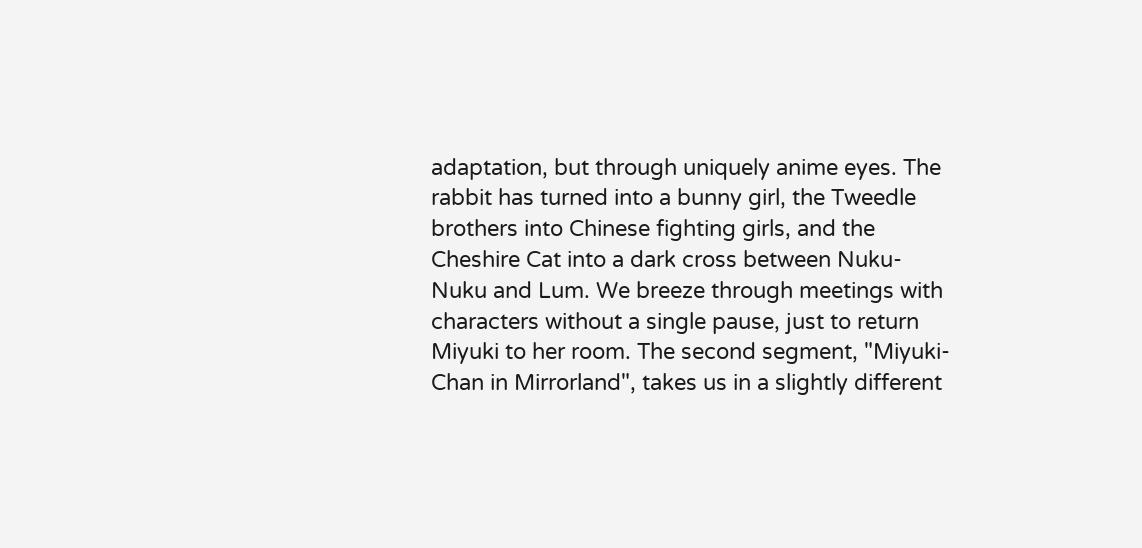adaptation, but through uniquely anime eyes. The rabbit has turned into a bunny girl, the Tweedle brothers into Chinese fighting girls, and the Cheshire Cat into a dark cross between Nuku-Nuku and Lum. We breeze through meetings with characters without a single pause, just to return Miyuki to her room. The second segment, "Miyuki-Chan in Mirrorland", takes us in a slightly different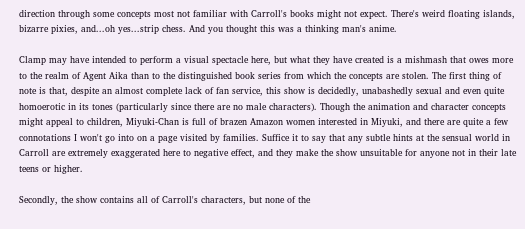direction through some concepts most not familiar with Carroll's books might not expect. There's weird floating islands, bizarre pixies, and...oh yes...strip chess. And you thought this was a thinking man's anime.

Clamp may have intended to perform a visual spectacle here, but what they have created is a mishmash that owes more to the realm of Agent Aika than to the distinguished book series from which the concepts are stolen. The first thing of note is that, despite an almost complete lack of fan service, this show is decidedly, unabashedly sexual and even quite homoerotic in its tones (particularly since there are no male characters). Though the animation and character concepts might appeal to children, Miyuki-Chan is full of brazen Amazon women interested in Miyuki, and there are quite a few connotations I won't go into on a page visited by families. Suffice it to say that any subtle hints at the sensual world in Carroll are extremely exaggerated here to negative effect, and they make the show unsuitable for anyone not in their late teens or higher.

Secondly, the show contains all of Carroll's characters, but none of the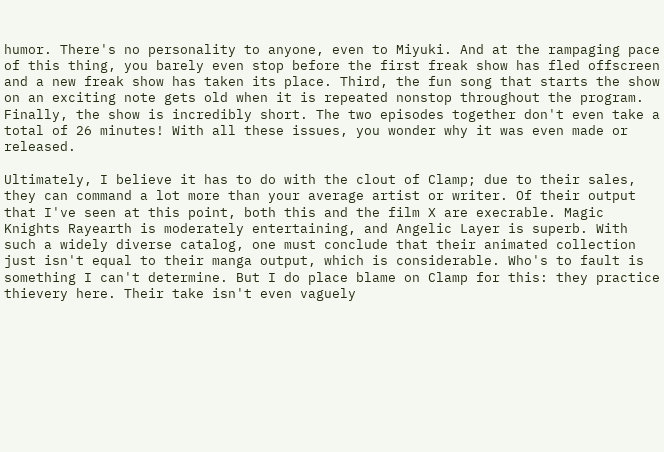humor. There's no personality to anyone, even to Miyuki. And at the rampaging pace of this thing, you barely even stop before the first freak show has fled offscreen and a new freak show has taken its place. Third, the fun song that starts the show on an exciting note gets old when it is repeated nonstop throughout the program. Finally, the show is incredibly short. The two episodes together don't even take a total of 26 minutes! With all these issues, you wonder why it was even made or released.

Ultimately, I believe it has to do with the clout of Clamp; due to their sales, they can command a lot more than your average artist or writer. Of their output that I've seen at this point, both this and the film X are execrable. Magic Knights Rayearth is moderately entertaining, and Angelic Layer is superb. With such a widely diverse catalog, one must conclude that their animated collection just isn't equal to their manga output, which is considerable. Who's to fault is something I can't determine. But I do place blame on Clamp for this: they practice thievery here. Their take isn't even vaguely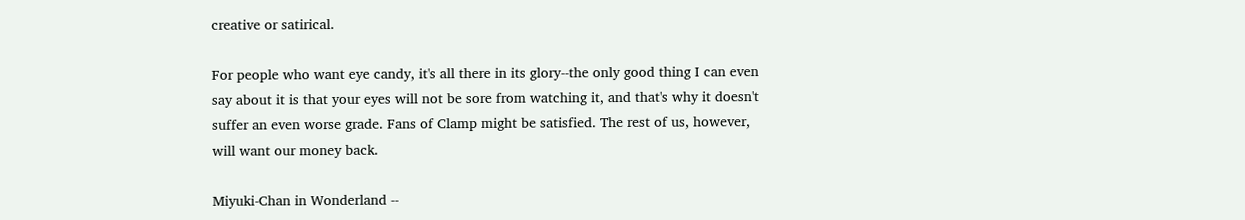creative or satirical.

For people who want eye candy, it's all there in its glory--the only good thing I can even say about it is that your eyes will not be sore from watching it, and that's why it doesn't suffer an even worse grade. Fans of Clamp might be satisfied. The rest of us, however, will want our money back.

Miyuki-Chan in Wonderland --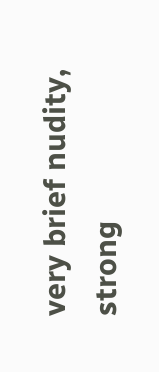very brief nudity, strong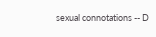sexual connotations -- D